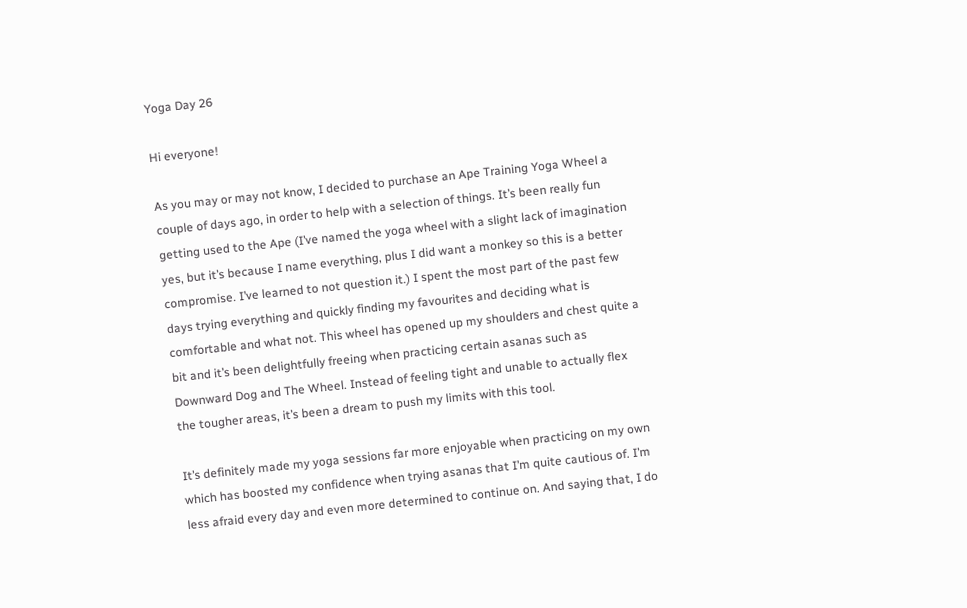Yoga Day 26

Hi everyone!

As you may or may not know, I decided to purchase an Ape Training Yoga Wheel a couple of days ago, in order to help with a selection of things. It’s been really fun getting used to the Ape (I’ve named the yoga wheel with a slight lack of imagination yes, but it’s because I name everything, plus I did want a monkey so this is a better compromise. I’ve learned to not question it.) I spent the most part of the past few days trying everything and quickly finding my favourites and deciding what is comfortable and what not. This wheel has opened up my shoulders and chest quite a bit and it’s been delightfully freeing when practicing certain asanas such as Downward Dog and The Wheel. Instead of feeling tight and unable to actually flex the tougher areas, it’s been a dream to push my limits with this tool.

It’s definitely made my yoga sessions far more enjoyable when practicing on my own which has boosted my confidence when trying asanas that I’m quite cautious of. I’m less afraid every day and even more determined to continue on. And saying that, I do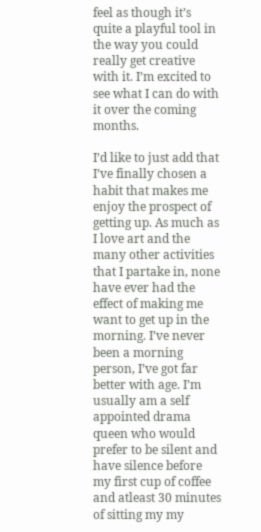feel as though it’s quite a playful tool in the way you could really get creative with it. I’m excited to see what I can do with it over the coming months.

I’d like to just add that I’ve finally chosen a habit that makes me enjoy the prospect of getting up. As much as I love art and the many other activities that I partake in, none have ever had the effect of making me want to get up in the morning. I’ve never been a morning person, I’ve got far better with age. I’m usually am a self appointed drama queen who would prefer to be silent and have silence before my first cup of coffee and atleast 30 minutes of sitting my my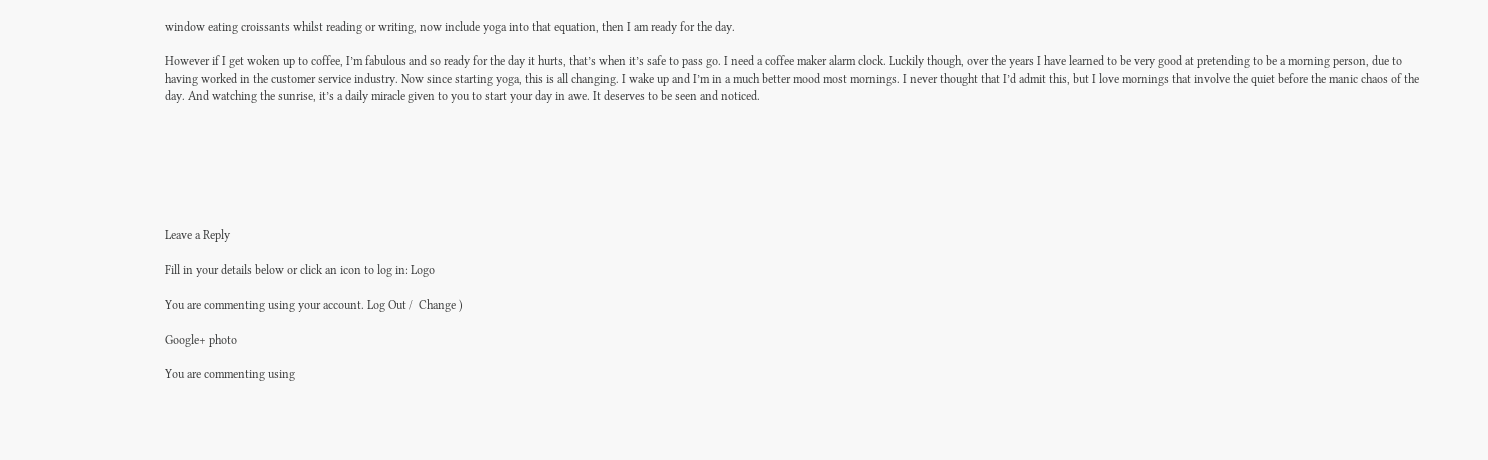window eating croissants whilst reading or writing, now include yoga into that equation, then I am ready for the day.

However if I get woken up to coffee, I’m fabulous and so ready for the day it hurts, that’s when it’s safe to pass go. I need a coffee maker alarm clock. Luckily though, over the years I have learned to be very good at pretending to be a morning person, due to having worked in the customer service industry. Now since starting yoga, this is all changing. I wake up and I’m in a much better mood most mornings. I never thought that I’d admit this, but I love mornings that involve the quiet before the manic chaos of the day. And watching the sunrise, it’s a daily miracle given to you to start your day in awe. It deserves to be seen and noticed.







Leave a Reply

Fill in your details below or click an icon to log in: Logo

You are commenting using your account. Log Out /  Change )

Google+ photo

You are commenting using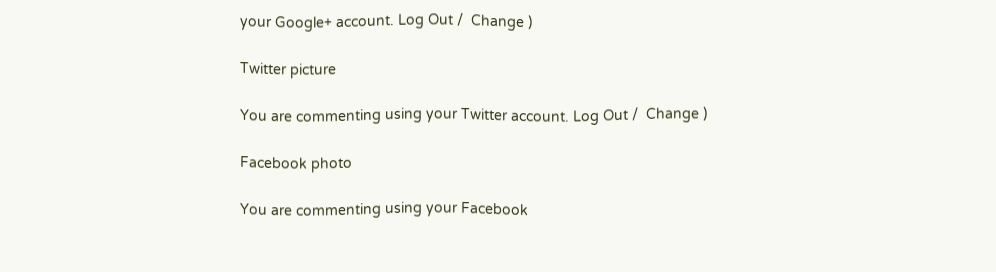your Google+ account. Log Out /  Change )

Twitter picture

You are commenting using your Twitter account. Log Out /  Change )

Facebook photo

You are commenting using your Facebook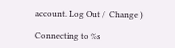account. Log Out /  Change )

Connecting to %s